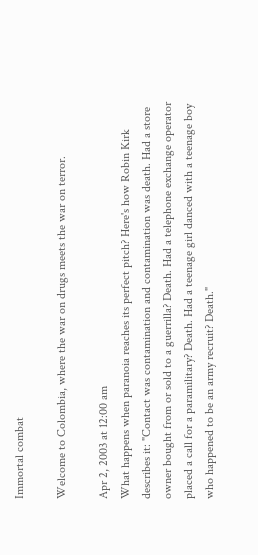Immortal combat

Welcome to Colombia, where the war on drugs meets the war on terror.

Apr 2, 2003 at 12:00 am
What happens when paranoia reaches its perfect pitch? Here's how Robin Kirk describes it: "Contact was contamination and contamination was death. Had a store owner bought from or sold to a guerrilla? Death. Had a telephone exchange operator placed a call for a paramilitary? Death. Had a teenage girl danced with a teenage boy who happened to be an army recruit? Death."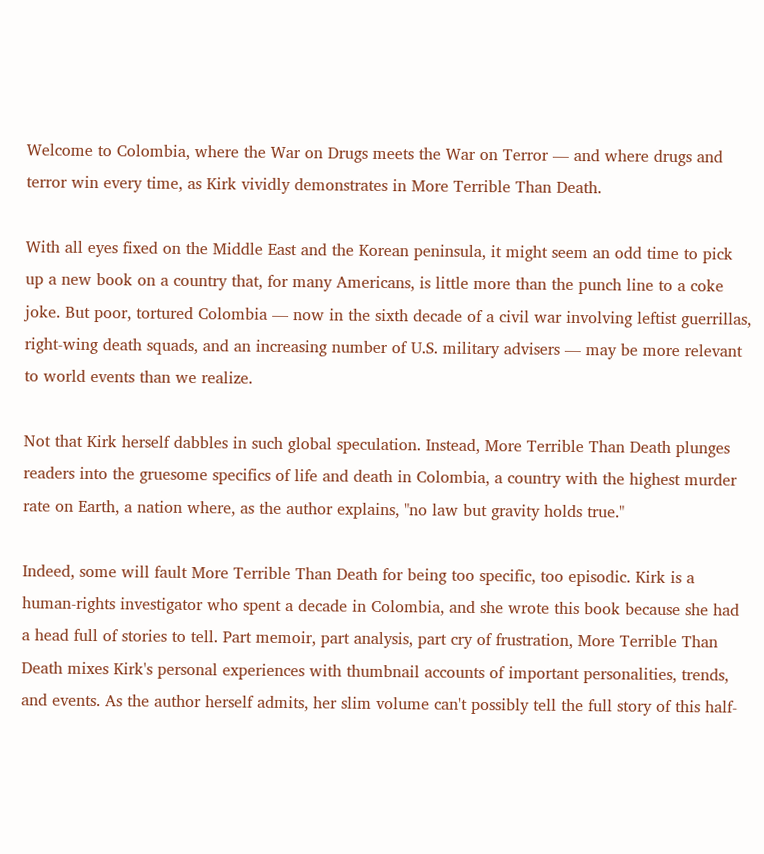Welcome to Colombia, where the War on Drugs meets the War on Terror — and where drugs and terror win every time, as Kirk vividly demonstrates in More Terrible Than Death.

With all eyes fixed on the Middle East and the Korean peninsula, it might seem an odd time to pick up a new book on a country that, for many Americans, is little more than the punch line to a coke joke. But poor, tortured Colombia — now in the sixth decade of a civil war involving leftist guerrillas, right-wing death squads, and an increasing number of U.S. military advisers — may be more relevant to world events than we realize.

Not that Kirk herself dabbles in such global speculation. Instead, More Terrible Than Death plunges readers into the gruesome specifics of life and death in Colombia, a country with the highest murder rate on Earth, a nation where, as the author explains, "no law but gravity holds true."

Indeed, some will fault More Terrible Than Death for being too specific, too episodic. Kirk is a human-rights investigator who spent a decade in Colombia, and she wrote this book because she had a head full of stories to tell. Part memoir, part analysis, part cry of frustration, More Terrible Than Death mixes Kirk's personal experiences with thumbnail accounts of important personalities, trends, and events. As the author herself admits, her slim volume can't possibly tell the full story of this half-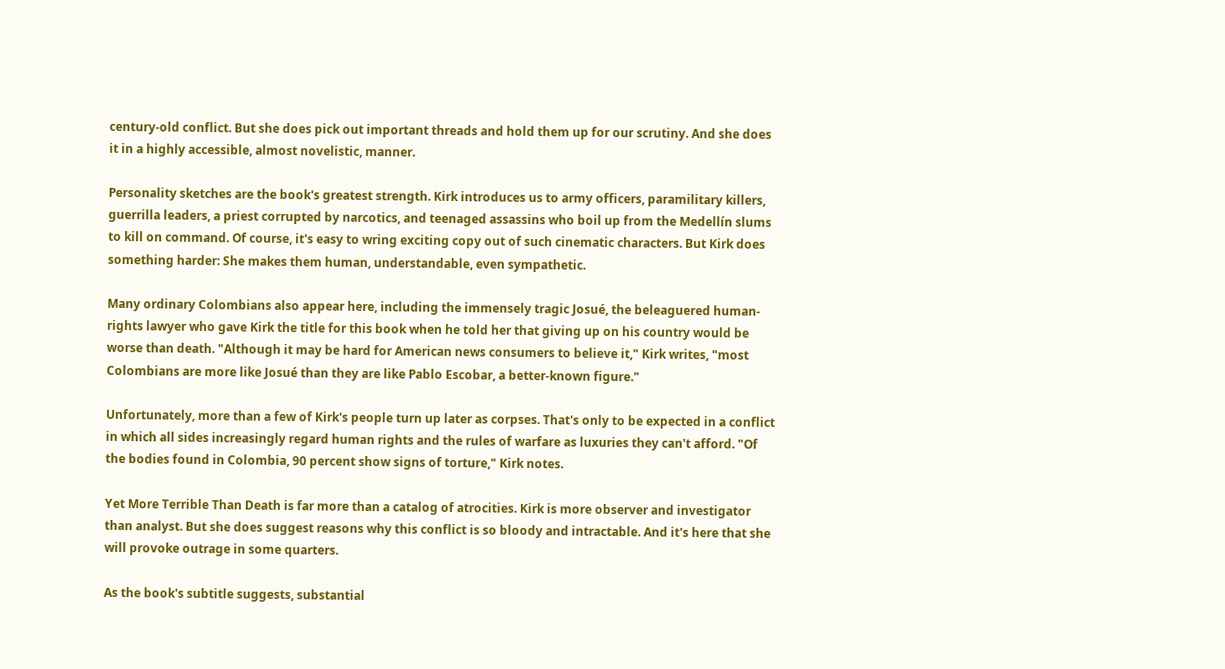century-old conflict. But she does pick out important threads and hold them up for our scrutiny. And she does it in a highly accessible, almost novelistic, manner.

Personality sketches are the book's greatest strength. Kirk introduces us to army officers, paramilitary killers, guerrilla leaders, a priest corrupted by narcotics, and teenaged assassins who boil up from the Medellín slums to kill on command. Of course, it's easy to wring exciting copy out of such cinematic characters. But Kirk does something harder: She makes them human, understandable, even sympathetic.

Many ordinary Colombians also appear here, including the immensely tragic Josué, the beleaguered human-rights lawyer who gave Kirk the title for this book when he told her that giving up on his country would be worse than death. "Although it may be hard for American news consumers to believe it," Kirk writes, "most Colombians are more like Josué than they are like Pablo Escobar, a better-known figure."

Unfortunately, more than a few of Kirk's people turn up later as corpses. That's only to be expected in a conflict in which all sides increasingly regard human rights and the rules of warfare as luxuries they can't afford. "Of the bodies found in Colombia, 90 percent show signs of torture," Kirk notes.

Yet More Terrible Than Death is far more than a catalog of atrocities. Kirk is more observer and investigator than analyst. But she does suggest reasons why this conflict is so bloody and intractable. And it's here that she will provoke outrage in some quarters.

As the book's subtitle suggests, substantial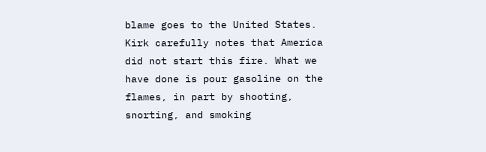blame goes to the United States. Kirk carefully notes that America did not start this fire. What we have done is pour gasoline on the flames, in part by shooting, snorting, and smoking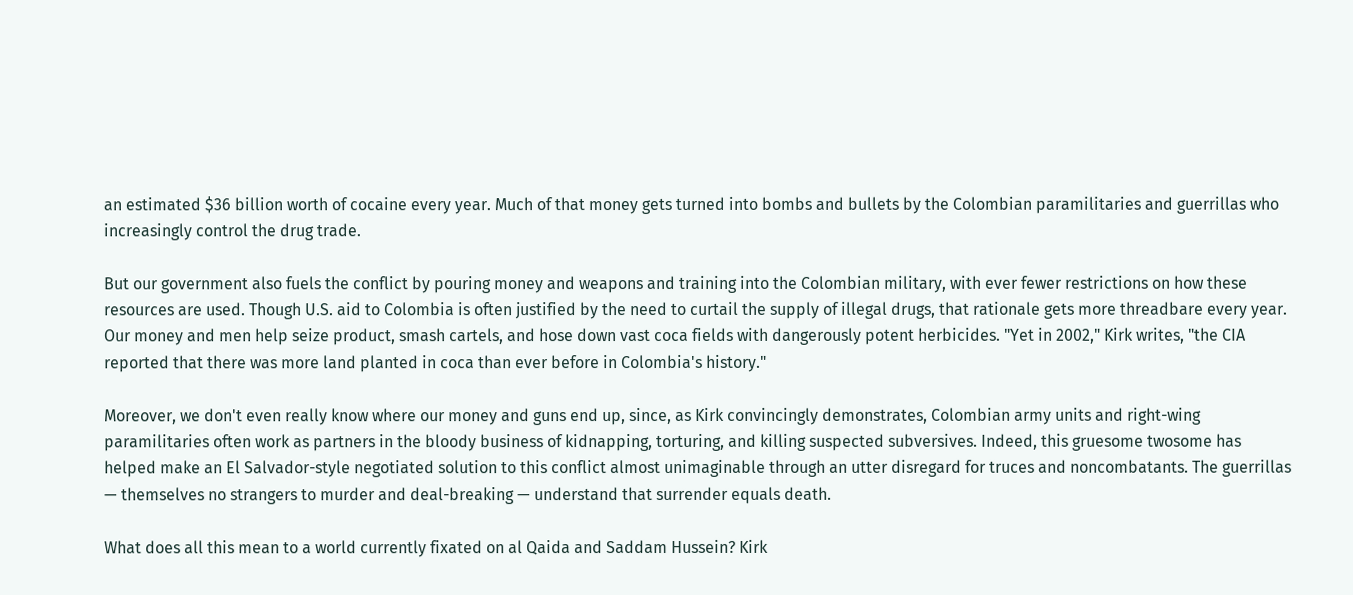an estimated $36 billion worth of cocaine every year. Much of that money gets turned into bombs and bullets by the Colombian paramilitaries and guerrillas who increasingly control the drug trade.

But our government also fuels the conflict by pouring money and weapons and training into the Colombian military, with ever fewer restrictions on how these resources are used. Though U.S. aid to Colombia is often justified by the need to curtail the supply of illegal drugs, that rationale gets more threadbare every year. Our money and men help seize product, smash cartels, and hose down vast coca fields with dangerously potent herbicides. "Yet in 2002," Kirk writes, "the CIA reported that there was more land planted in coca than ever before in Colombia's history."

Moreover, we don't even really know where our money and guns end up, since, as Kirk convincingly demonstrates, Colombian army units and right-wing paramilitaries often work as partners in the bloody business of kidnapping, torturing, and killing suspected subversives. Indeed, this gruesome twosome has helped make an El Salvador-style negotiated solution to this conflict almost unimaginable through an utter disregard for truces and noncombatants. The guerrillas — themselves no strangers to murder and deal-breaking — understand that surrender equals death.

What does all this mean to a world currently fixated on al Qaida and Saddam Hussein? Kirk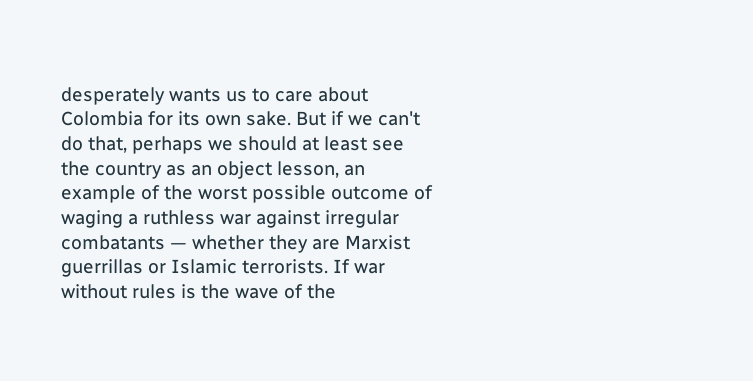desperately wants us to care about Colombia for its own sake. But if we can't do that, perhaps we should at least see the country as an object lesson, an example of the worst possible outcome of waging a ruthless war against irregular combatants — whether they are Marxist guerrillas or Islamic terrorists. If war without rules is the wave of the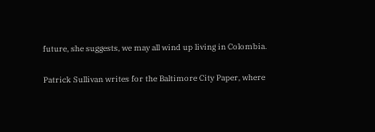future, she suggests, we may all wind up living in Colombia.

Patrick Sullivan writes for the Baltimore City Paper, where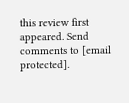this review first appeared. Send comments to [email protected].